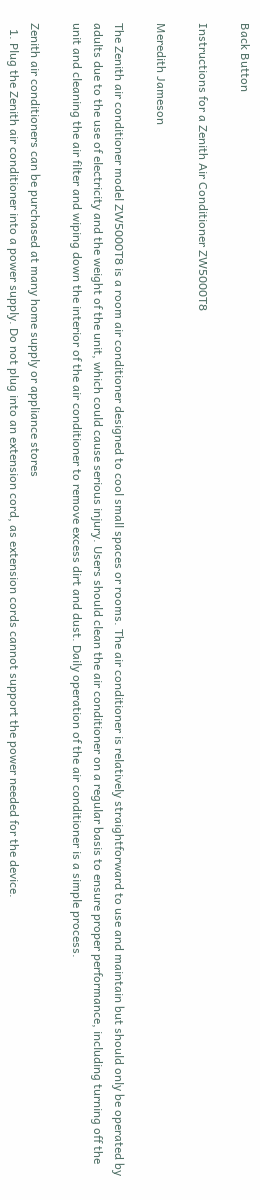Back Button

Instructions for a Zenith Air Conditioner ZW5000T8

Meredith Jameson

The Zenith air conditioner model ZW5000T8 is a room air conditioner designed to cool small spaces or rooms. The air conditioner is relatively straightforward to use and maintain but should only be operated by adults due to the use of electricity and the weight of the unit, which could cause serious injury. Users should clean the air conditioner on a regular basis to ensure proper performance, including turning off the unit and cleaning the air filter and wiping down the interior of the air conditioner to remove excess dirt and dust. Daily operation of the air conditioner is a simple process.

Zenith air conditioners can be purchased at many home supply or appliance stores
  1. Plug the Zenith air conditioner into a power supply. Do not plug into an extension cord, as extension cords cannot support the power needed for the device.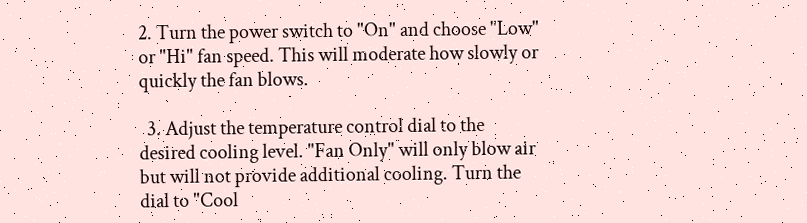2. Turn the power switch to "On" and choose "Low" or "Hi" fan speed. This will moderate how slowly or quickly the fan blows.

  3. Adjust the temperature control dial to the desired cooling level. "Fan Only" will only blow air but will not provide additional cooling. Turn the dial to "Cool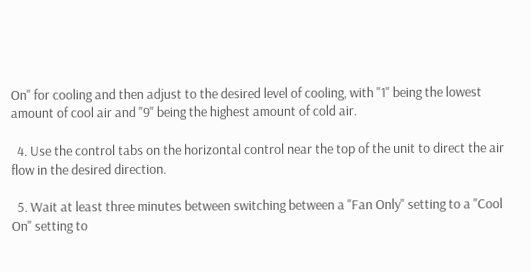On" for cooling and then adjust to the desired level of cooling, with "1" being the lowest amount of cool air and "9" being the highest amount of cold air.

  4. Use the control tabs on the horizontal control near the top of the unit to direct the air flow in the desired direction.

  5. Wait at least three minutes between switching between a "Fan Only" setting to a "Cool On" setting to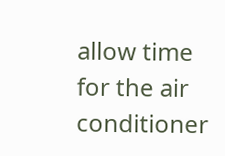allow time for the air conditioner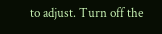to adjust. Turn off the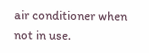air conditioner when not in use.